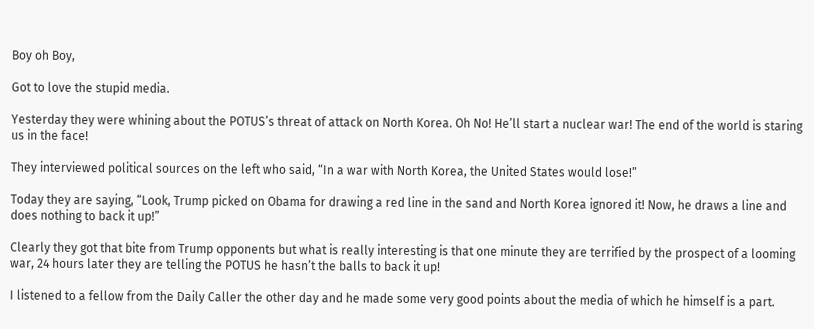Boy oh Boy,

Got to love the stupid media.

Yesterday they were whining about the POTUS’s threat of attack on North Korea. Oh No! He’ll start a nuclear war! The end of the world is staring us in the face!

They interviewed political sources on the left who said, “In a war with North Korea, the United States would lose!”

Today they are saying, “Look, Trump picked on Obama for drawing a red line in the sand and North Korea ignored it! Now, he draws a line and does nothing to back it up!”

Clearly they got that bite from Trump opponents but what is really interesting is that one minute they are terrified by the prospect of a looming war, 24 hours later they are telling the POTUS he hasn’t the balls to back it up!

I listened to a fellow from the Daily Caller the other day and he made some very good points about the media of which he himself is a part.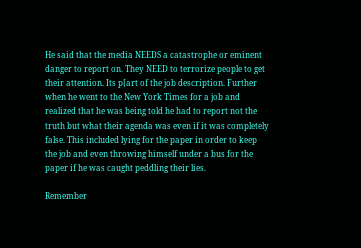He said that the media NEEDS a catastrophe or eminent danger to report on. They NEED to terrorize people to get their attention. Its p[art of the job description. Further when he went to the New York Times for a job and realized that he was being told he had to report not the truth but what their agenda was even if it was completely false. This included lying for the paper in order to keep the job and even throwing himself under a bus for the paper if he was caught peddling their lies.

Remember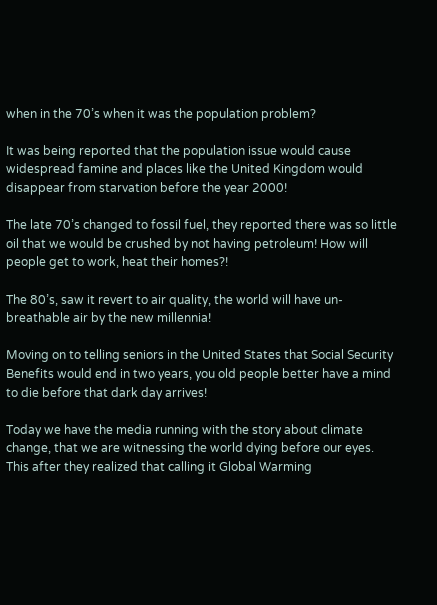when in the 70’s when it was the population problem?

It was being reported that the population issue would cause widespread famine and places like the United Kingdom would disappear from starvation before the year 2000!

The late 70’s changed to fossil fuel, they reported there was so little oil that we would be crushed by not having petroleum! How will people get to work, heat their homes?!

The 80’s, saw it revert to air quality, the world will have un-breathable air by the new millennia!

Moving on to telling seniors in the United States that Social Security Benefits would end in two years, you old people better have a mind to die before that dark day arrives!

Today we have the media running with the story about climate change, that we are witnessing the world dying before our eyes. This after they realized that calling it Global Warming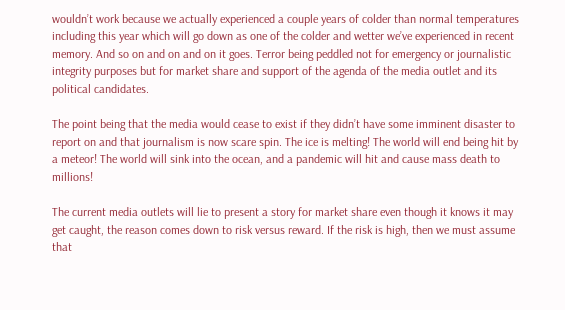wouldn’t work because we actually experienced a couple years of colder than normal temperatures including this year which will go down as one of the colder and wetter we’ve experienced in recent memory. And so on and on and on it goes. Terror being peddled not for emergency or journalistic integrity purposes but for market share and support of the agenda of the media outlet and its political candidates.

The point being that the media would cease to exist if they didn’t have some imminent disaster to report on and that journalism is now scare spin. The ice is melting! The world will end being hit by a meteor! The world will sink into the ocean, and a pandemic will hit and cause mass death to millions!

The current media outlets will lie to present a story for market share even though it knows it may get caught, the reason comes down to risk versus reward. If the risk is high, then we must assume that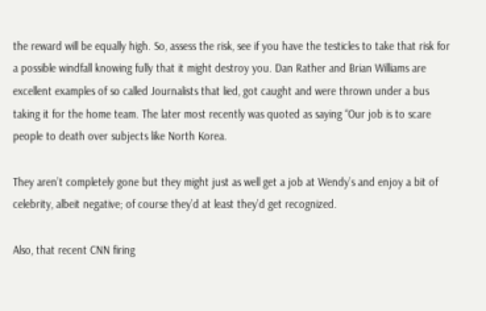the reward will be equally high. So, assess the risk, see if you have the testicles to take that risk for a possible windfall knowing fully that it might destroy you. Dan Rather and Brian Williams are excellent examples of so called Journalists that lied, got caught and were thrown under a bus taking it for the home team. The later most recently was quoted as saying “Our job is to scare people to death over subjects like North Korea.

They aren’t completely gone but they might just as well get a job at Wendy’s and enjoy a bit of celebrity, albeit negative; of course they’d at least they’d get recognized.

Also, that recent CNN firing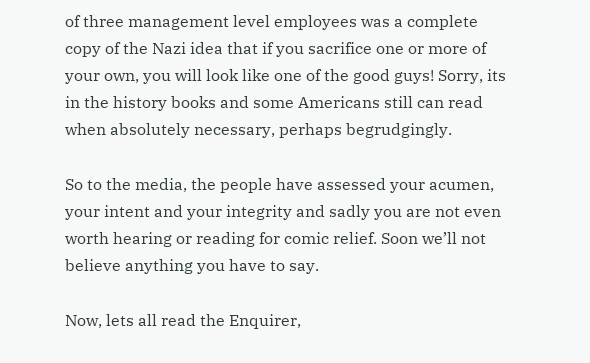of three management level employees was a complete copy of the Nazi idea that if you sacrifice one or more of your own, you will look like one of the good guys! Sorry, its in the history books and some Americans still can read when absolutely necessary, perhaps begrudgingly.

So to the media, the people have assessed your acumen, your intent and your integrity and sadly you are not even worth hearing or reading for comic relief. Soon we’ll not believe anything you have to say.

Now, lets all read the Enquirer,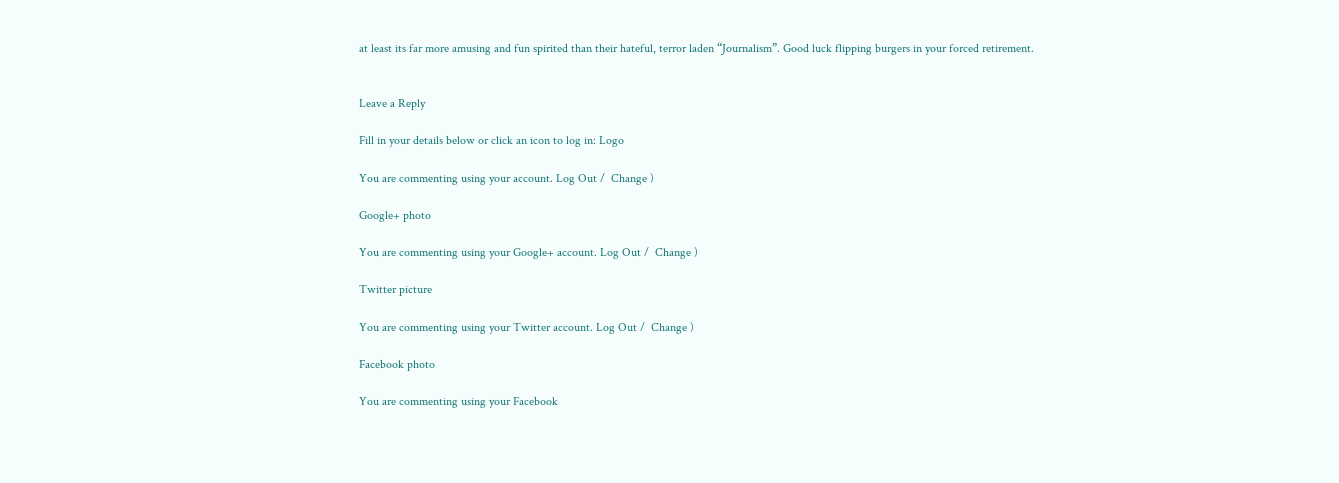at least its far more amusing and fun spirited than their hateful, terror laden “Journalism”. Good luck flipping burgers in your forced retirement.


Leave a Reply

Fill in your details below or click an icon to log in: Logo

You are commenting using your account. Log Out /  Change )

Google+ photo

You are commenting using your Google+ account. Log Out /  Change )

Twitter picture

You are commenting using your Twitter account. Log Out /  Change )

Facebook photo

You are commenting using your Facebook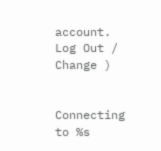account. Log Out /  Change )


Connecting to %s